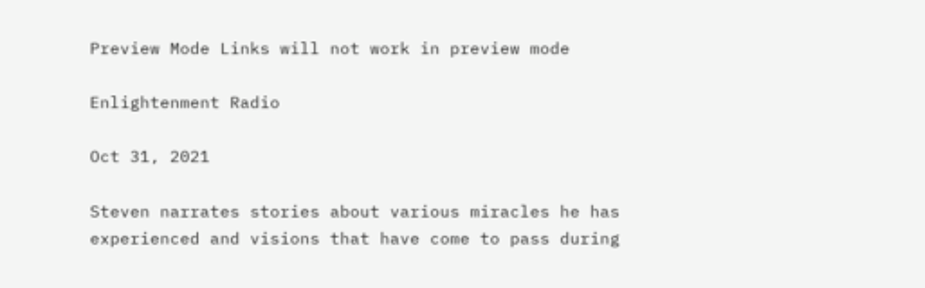Preview Mode Links will not work in preview mode

Enlightenment Radio

Oct 31, 2021

Steven narrates stories about various miracles he has experienced and visions that have come to pass during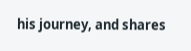his journey, and shares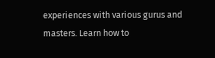experiences with various gurus and masters. Learn how to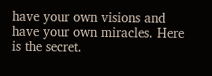have your own visions and have your own miracles. Here is the secret.